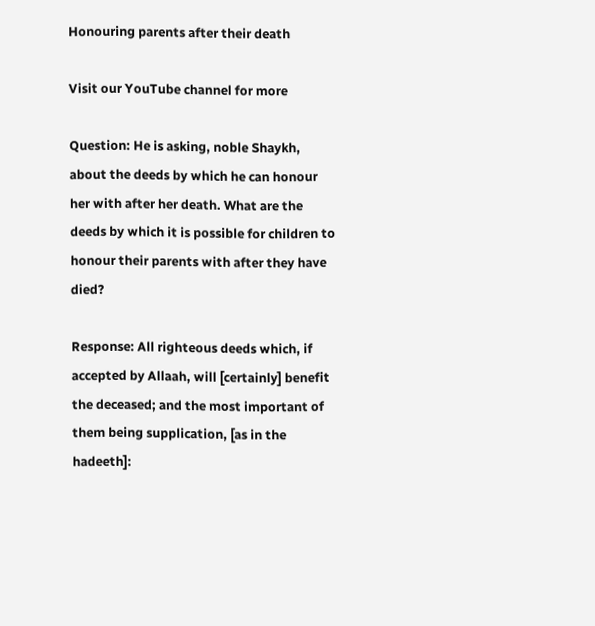Honouring parents after their death

Visit our YouTube channel for more

Question: He is asking, noble Shaykh, about the deeds by which he can honour her with after her death. What are the deeds by which it is possible for children to honour their parents with after they have died?

Response: All righteous deeds which, if accepted by Allaah, will [certainly] benefit the deceased; and the most important of them being supplication, [as in the hadeeth]: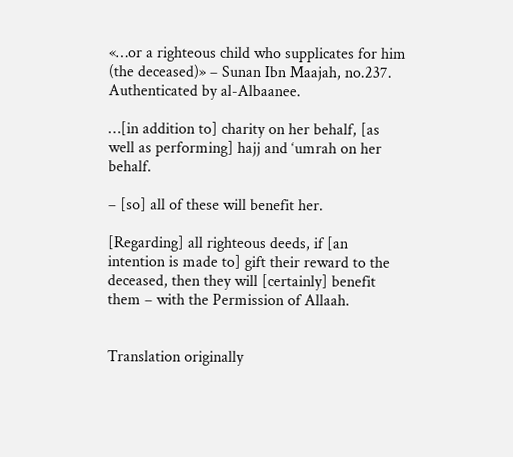«…or a righteous child who supplicates for him (the deceased)» – Sunan Ibn Maajah, no.237. Authenticated by al-Albaanee.

…[in addition to] charity on her behalf, [as well as performing] hajj and ‘umrah on her behalf.

– [so] all of these will benefit her.

[Regarding] all righteous deeds, if [an intention is made to] gift their reward to the deceased, then they will [certainly] benefit them – with the Permission of Allaah.


Translation originally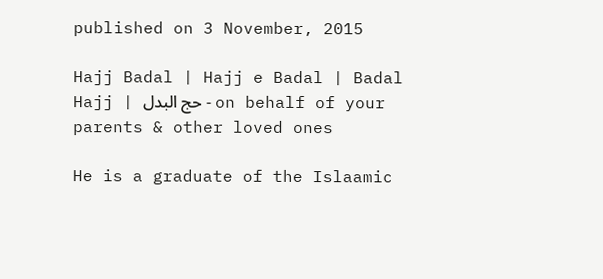published on 3 November, 2015

Hajj Badal | Hajj e Badal | Badal Hajj | حج البدل - on behalf of your parents & other loved ones

He is a graduate of the Islaamic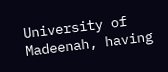University of Madeenah, having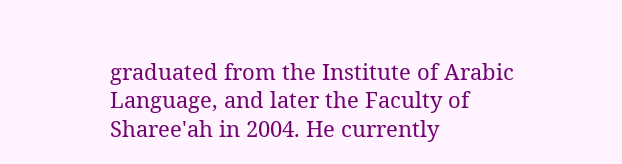graduated from the Institute of Arabic Language, and later the Faculty of Sharee'ah in 2004. He currently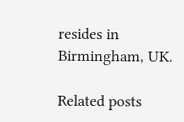resides in Birmingham, UK.

Related posts